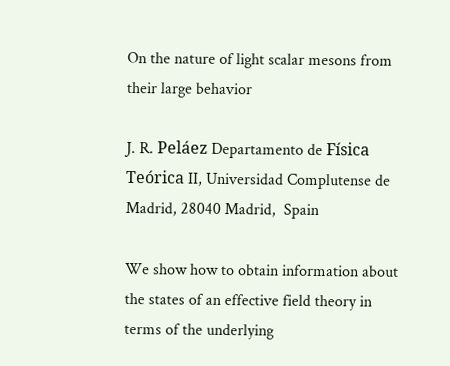On the nature of light scalar mesons from their large behavior

J. R. Peláez Departamento de Física Teórica II, Universidad Complutense de Madrid, 28040 Madrid,  Spain

We show how to obtain information about the states of an effective field theory in terms of the underlying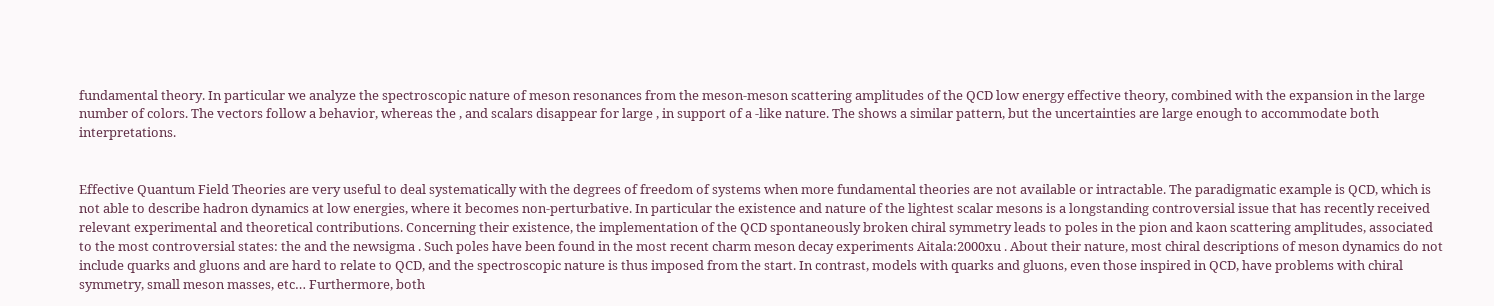fundamental theory. In particular we analyze the spectroscopic nature of meson resonances from the meson-meson scattering amplitudes of the QCD low energy effective theory, combined with the expansion in the large number of colors. The vectors follow a behavior, whereas the , and scalars disappear for large , in support of a -like nature. The shows a similar pattern, but the uncertainties are large enough to accommodate both interpretations.


Effective Quantum Field Theories are very useful to deal systematically with the degrees of freedom of systems when more fundamental theories are not available or intractable. The paradigmatic example is QCD, which is not able to describe hadron dynamics at low energies, where it becomes non-perturbative. In particular the existence and nature of the lightest scalar mesons is a longstanding controversial issue that has recently received relevant experimental and theoretical contributions. Concerning their existence, the implementation of the QCD spontaneously broken chiral symmetry leads to poles in the pion and kaon scattering amplitudes, associated to the most controversial states: the and the newsigma . Such poles have been found in the most recent charm meson decay experiments Aitala:2000xu . About their nature, most chiral descriptions of meson dynamics do not include quarks and gluons and are hard to relate to QCD, and the spectroscopic nature is thus imposed from the start. In contrast, models with quarks and gluons, even those inspired in QCD, have problems with chiral symmetry, small meson masses, etc… Furthermore, both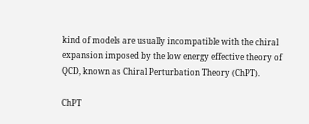kind of models are usually incompatible with the chiral expansion imposed by the low energy effective theory of QCD, known as Chiral Perturbation Theory (ChPT).

ChPT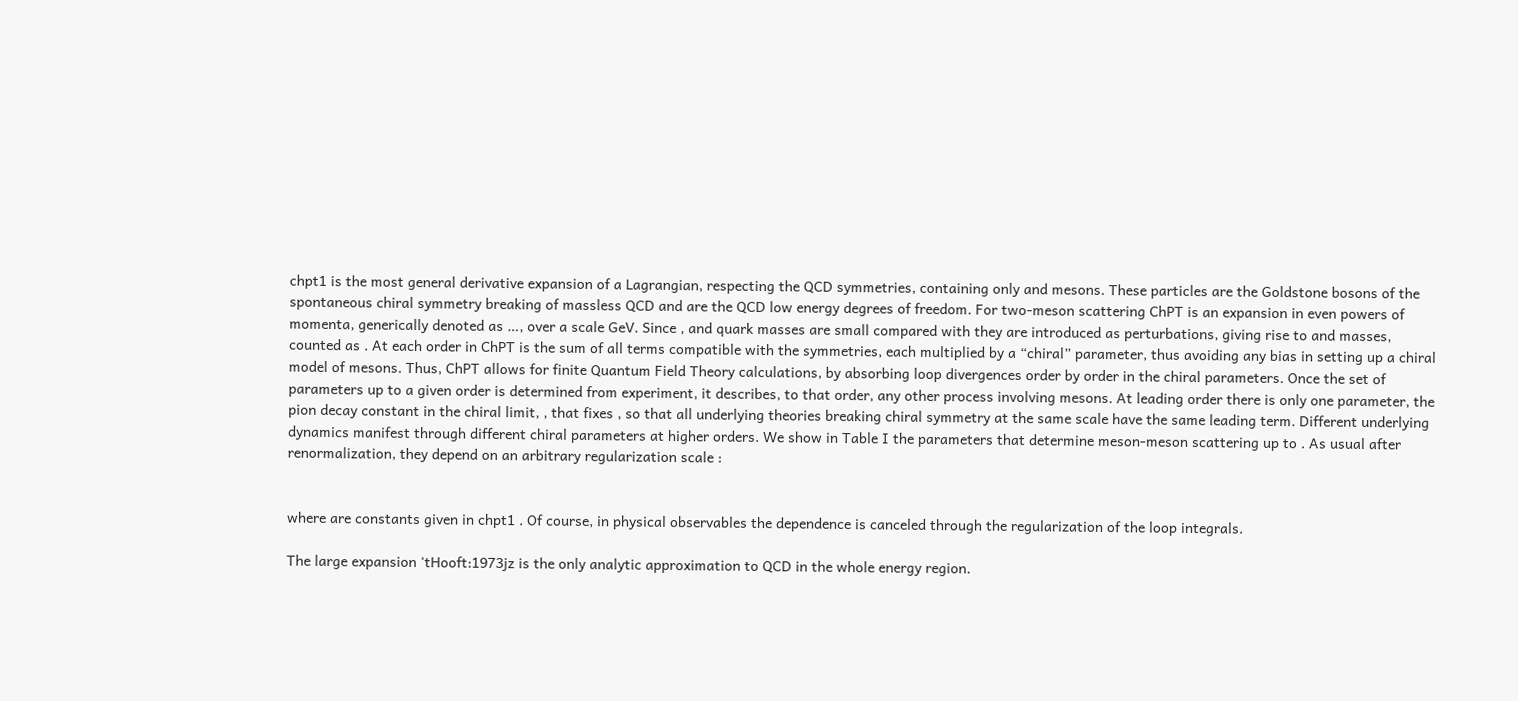chpt1 is the most general derivative expansion of a Lagrangian, respecting the QCD symmetries, containing only and mesons. These particles are the Goldstone bosons of the spontaneous chiral symmetry breaking of massless QCD and are the QCD low energy degrees of freedom. For two-meson scattering ChPT is an expansion in even powers of momenta, generically denoted as …, over a scale GeV. Since , and quark masses are small compared with they are introduced as perturbations, giving rise to and masses, counted as . At each order in ChPT is the sum of all terms compatible with the symmetries, each multiplied by a “chiral” parameter, thus avoiding any bias in setting up a chiral model of mesons. Thus, ChPT allows for finite Quantum Field Theory calculations, by absorbing loop divergences order by order in the chiral parameters. Once the set of parameters up to a given order is determined from experiment, it describes, to that order, any other process involving mesons. At leading order there is only one parameter, the pion decay constant in the chiral limit, , that fixes , so that all underlying theories breaking chiral symmetry at the same scale have the same leading term. Different underlying dynamics manifest through different chiral parameters at higher orders. We show in Table I the parameters that determine meson-meson scattering up to . As usual after renormalization, they depend on an arbitrary regularization scale :


where are constants given in chpt1 . Of course, in physical observables the dependence is canceled through the regularization of the loop integrals.

The large expansion 'tHooft:1973jz is the only analytic approximation to QCD in the whole energy region.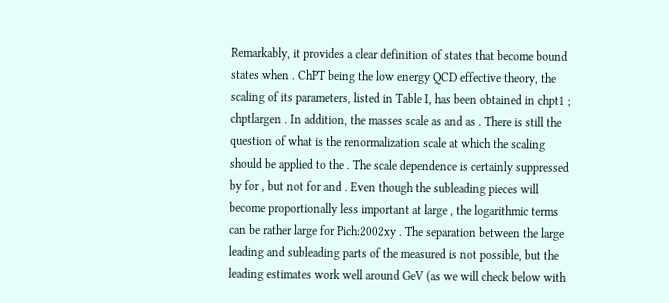Remarkably, it provides a clear definition of states that become bound states when . ChPT being the low energy QCD effective theory, the scaling of its parameters, listed in Table I, has been obtained in chpt1 ; chptlargen . In addition, the masses scale as and as . There is still the question of what is the renormalization scale at which the scaling should be applied to the . The scale dependence is certainly suppressed by for , but not for and . Even though the subleading pieces will become proportionally less important at large , the logarithmic terms can be rather large for Pich:2002xy . The separation between the large leading and subleading parts of the measured is not possible, but the leading estimates work well around GeV (as we will check below with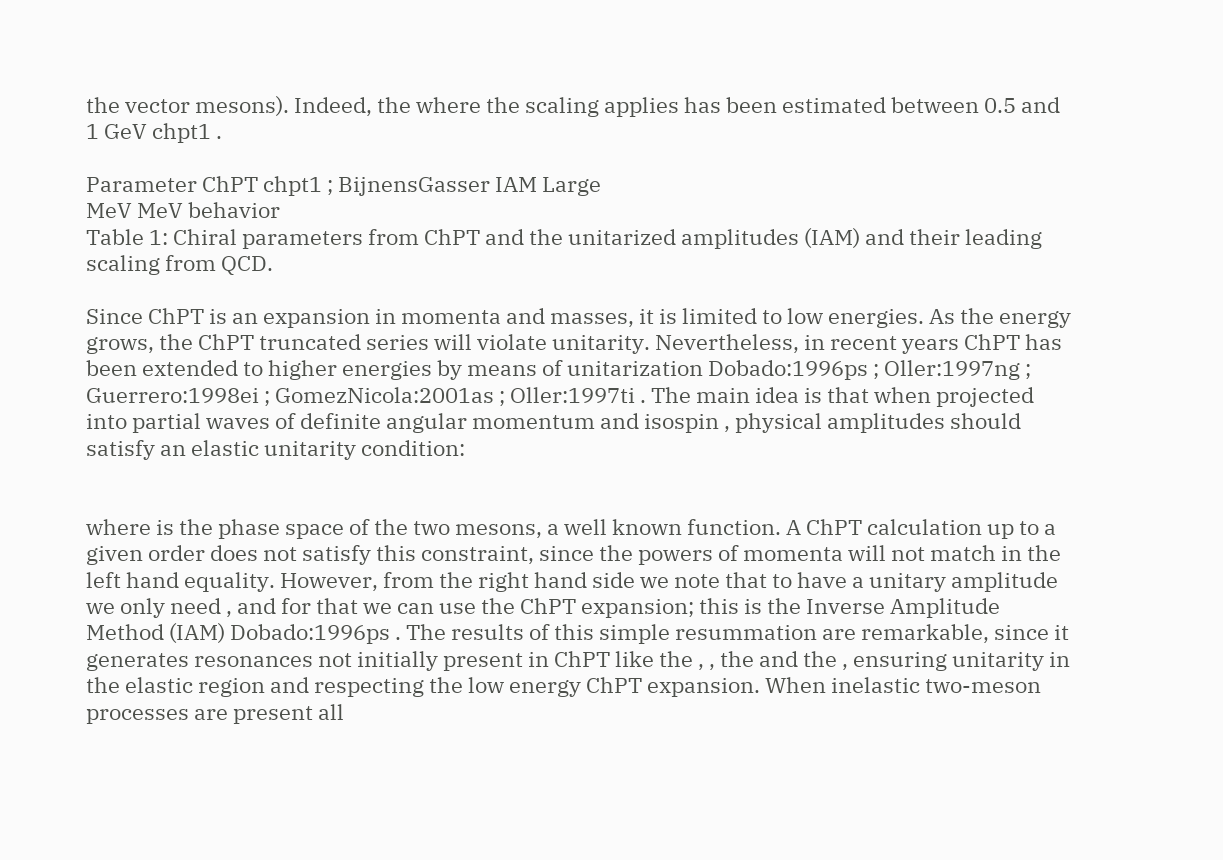the vector mesons). Indeed, the where the scaling applies has been estimated between 0.5 and 1 GeV chpt1 .

Parameter ChPT chpt1 ; BijnensGasser IAM Large
MeV MeV behavior
Table 1: Chiral parameters from ChPT and the unitarized amplitudes (IAM) and their leading scaling from QCD.

Since ChPT is an expansion in momenta and masses, it is limited to low energies. As the energy grows, the ChPT truncated series will violate unitarity. Nevertheless, in recent years ChPT has been extended to higher energies by means of unitarization Dobado:1996ps ; Oller:1997ng ; Guerrero:1998ei ; GomezNicola:2001as ; Oller:1997ti . The main idea is that when projected into partial waves of definite angular momentum and isospin , physical amplitudes should satisfy an elastic unitarity condition:


where is the phase space of the two mesons, a well known function. A ChPT calculation up to a given order does not satisfy this constraint, since the powers of momenta will not match in the left hand equality. However, from the right hand side we note that to have a unitary amplitude we only need , and for that we can use the ChPT expansion; this is the Inverse Amplitude Method (IAM) Dobado:1996ps . The results of this simple resummation are remarkable, since it generates resonances not initially present in ChPT like the , , the and the , ensuring unitarity in the elastic region and respecting the low energy ChPT expansion. When inelastic two-meson processes are present all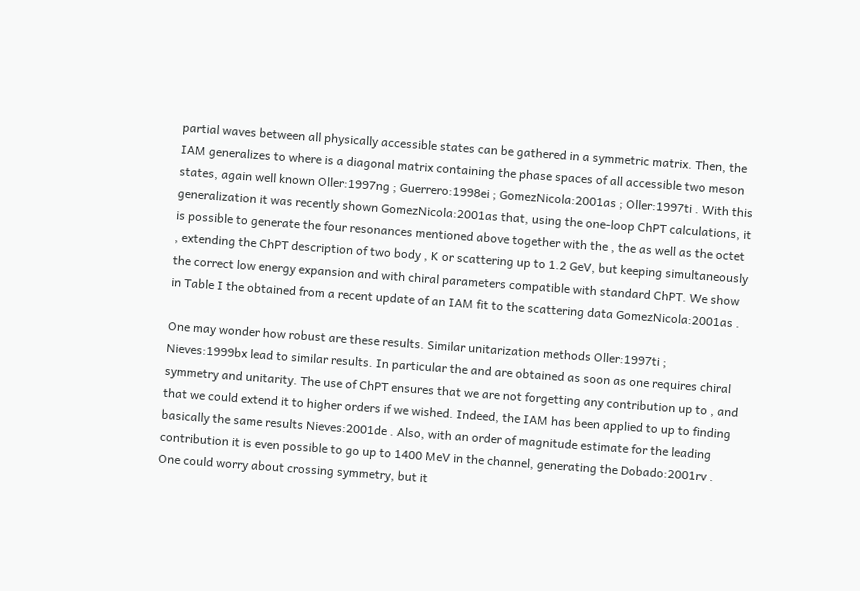partial waves between all physically accessible states can be gathered in a symmetric matrix. Then, the IAM generalizes to where is a diagonal matrix containing the phase spaces of all accessible two meson states, again well known Oller:1997ng ; Guerrero:1998ei ; GomezNicola:2001as ; Oller:1997ti . With this generalization it was recently shown GomezNicola:2001as that, using the one-loop ChPT calculations, it is possible to generate the four resonances mentioned above together with the , the as well as the octet , extending the ChPT description of two body , K or scattering up to 1.2 GeV, but keeping simultaneously the correct low energy expansion and with chiral parameters compatible with standard ChPT. We show in Table I the obtained from a recent update of an IAM fit to the scattering data GomezNicola:2001as .

One may wonder how robust are these results. Similar unitarization methods Oller:1997ti ; Nieves:1999bx lead to similar results. In particular the and are obtained as soon as one requires chiral symmetry and unitarity. The use of ChPT ensures that we are not forgetting any contribution up to , and that we could extend it to higher orders if we wished. Indeed, the IAM has been applied to up to finding basically the same results Nieves:2001de . Also, with an order of magnitude estimate for the leading contribution it is even possible to go up to 1400 MeV in the channel, generating the Dobado:2001rv . One could worry about crossing symmetry, but it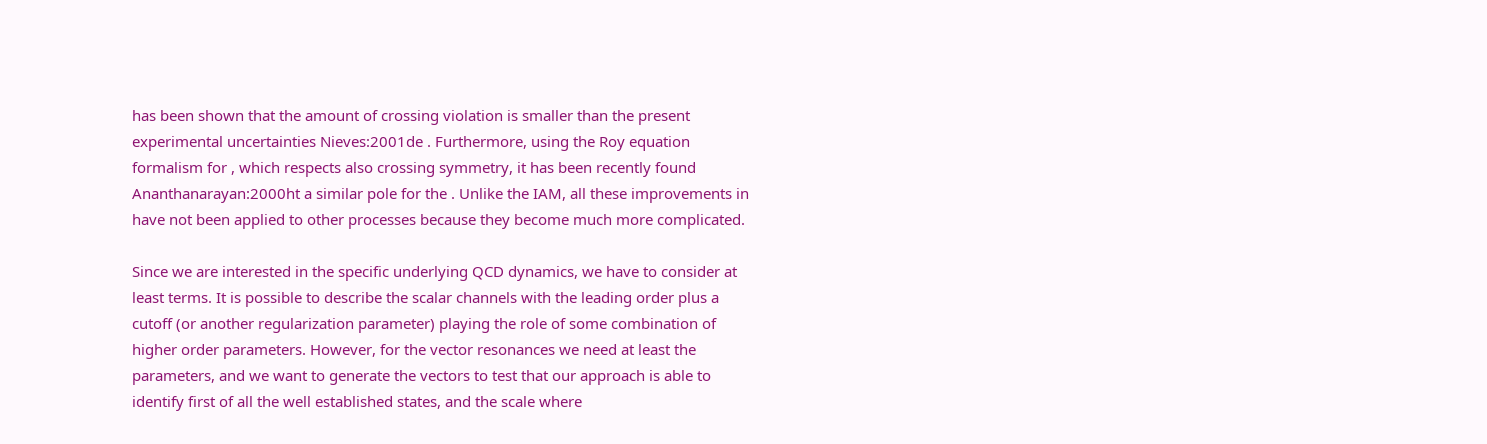has been shown that the amount of crossing violation is smaller than the present experimental uncertainties Nieves:2001de . Furthermore, using the Roy equation formalism for , which respects also crossing symmetry, it has been recently found Ananthanarayan:2000ht a similar pole for the . Unlike the IAM, all these improvements in have not been applied to other processes because they become much more complicated.

Since we are interested in the specific underlying QCD dynamics, we have to consider at least terms. It is possible to describe the scalar channels with the leading order plus a cutoff (or another regularization parameter) playing the role of some combination of higher order parameters. However, for the vector resonances we need at least the parameters, and we want to generate the vectors to test that our approach is able to identify first of all the well established states, and the scale where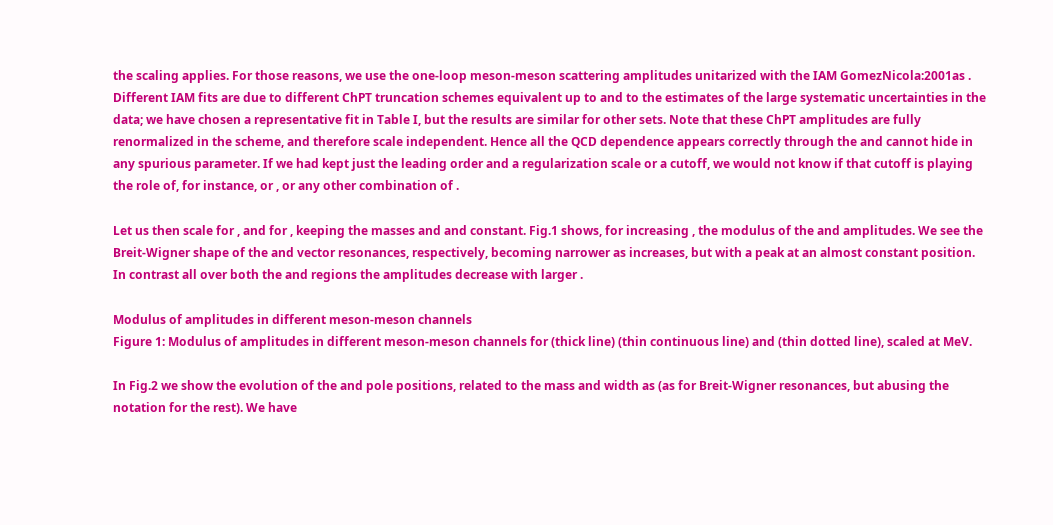the scaling applies. For those reasons, we use the one-loop meson-meson scattering amplitudes unitarized with the IAM GomezNicola:2001as . Different IAM fits are due to different ChPT truncation schemes equivalent up to and to the estimates of the large systematic uncertainties in the data; we have chosen a representative fit in Table I, but the results are similar for other sets. Note that these ChPT amplitudes are fully renormalized in the scheme, and therefore scale independent. Hence all the QCD dependence appears correctly through the and cannot hide in any spurious parameter. If we had kept just the leading order and a regularization scale or a cutoff, we would not know if that cutoff is playing the role of, for instance, or , or any other combination of .

Let us then scale for , and for , keeping the masses and and constant. Fig.1 shows, for increasing , the modulus of the and amplitudes. We see the Breit-Wigner shape of the and vector resonances, respectively, becoming narrower as increases, but with a peak at an almost constant position. In contrast all over both the and regions the amplitudes decrease with larger .

Modulus of amplitudes in different meson-meson channels
Figure 1: Modulus of amplitudes in different meson-meson channels for (thick line) (thin continuous line) and (thin dotted line), scaled at MeV.

In Fig.2 we show the evolution of the and pole positions, related to the mass and width as (as for Breit-Wigner resonances, but abusing the notation for the rest). We have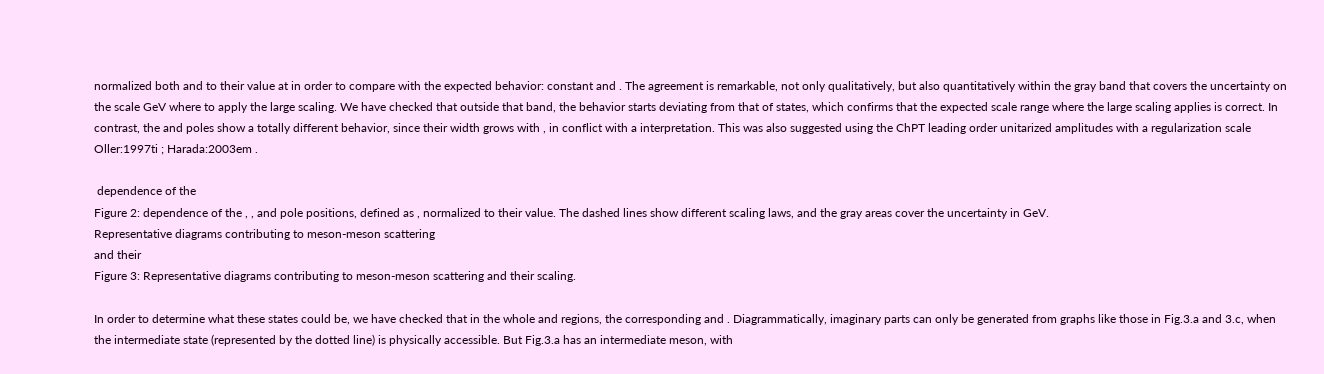normalized both and to their value at in order to compare with the expected behavior: constant and . The agreement is remarkable, not only qualitatively, but also quantitatively within the gray band that covers the uncertainty on the scale GeV where to apply the large scaling. We have checked that outside that band, the behavior starts deviating from that of states, which confirms that the expected scale range where the large scaling applies is correct. In contrast, the and poles show a totally different behavior, since their width grows with , in conflict with a interpretation. This was also suggested using the ChPT leading order unitarized amplitudes with a regularization scale Oller:1997ti ; Harada:2003em .

 dependence of the
Figure 2: dependence of the , , and pole positions, defined as , normalized to their value. The dashed lines show different scaling laws, and the gray areas cover the uncertainty in GeV.
Representative diagrams contributing to meson-meson scattering
and their
Figure 3: Representative diagrams contributing to meson-meson scattering and their scaling.

In order to determine what these states could be, we have checked that in the whole and regions, the corresponding and . Diagrammatically, imaginary parts can only be generated from graphs like those in Fig.3.a and 3.c, when the intermediate state (represented by the dotted line) is physically accessible. But Fig.3.a has an intermediate meson, with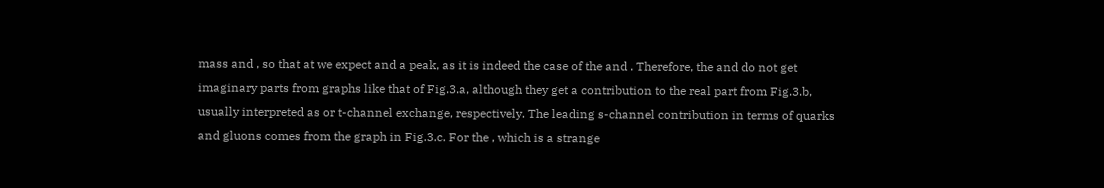mass and , so that at we expect and a peak, as it is indeed the case of the and . Therefore, the and do not get imaginary parts from graphs like that of Fig.3.a, although they get a contribution to the real part from Fig.3.b, usually interpreted as or t-channel exchange, respectively. The leading s-channel contribution in terms of quarks and gluons comes from the graph in Fig.3.c. For the , which is a strange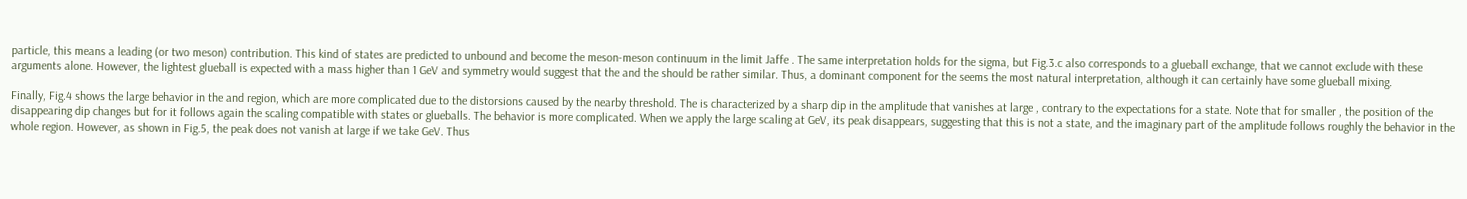particle, this means a leading (or two meson) contribution. This kind of states are predicted to unbound and become the meson-meson continuum in the limit Jaffe . The same interpretation holds for the sigma, but Fig.3.c also corresponds to a glueball exchange, that we cannot exclude with these arguments alone. However, the lightest glueball is expected with a mass higher than 1 GeV and symmetry would suggest that the and the should be rather similar. Thus, a dominant component for the seems the most natural interpretation, although it can certainly have some glueball mixing.

Finally, Fig.4 shows the large behavior in the and region, which are more complicated due to the distorsions caused by the nearby threshold. The is characterized by a sharp dip in the amplitude that vanishes at large , contrary to the expectations for a state. Note that for smaller , the position of the disappearing dip changes but for it follows again the scaling compatible with states or glueballs. The behavior is more complicated. When we apply the large scaling at GeV, its peak disappears, suggesting that this is not a state, and the imaginary part of the amplitude follows roughly the behavior in the whole region. However, as shown in Fig.5, the peak does not vanish at large if we take GeV. Thus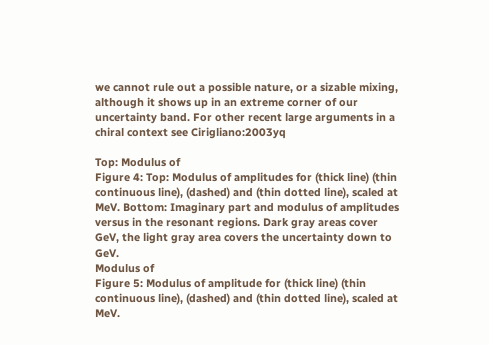we cannot rule out a possible nature, or a sizable mixing, although it shows up in an extreme corner of our uncertainty band. For other recent large arguments in a chiral context see Cirigliano:2003yq

Top: Modulus of
Figure 4: Top: Modulus of amplitudes for (thick line) (thin continuous line), (dashed) and (thin dotted line), scaled at MeV. Bottom: Imaginary part and modulus of amplitudes versus in the resonant regions. Dark gray areas cover GeV, the light gray area covers the uncertainty down to GeV.
Modulus of
Figure 5: Modulus of amplitude for (thick line) (thin continuous line), (dashed) and (thin dotted line), scaled at MeV.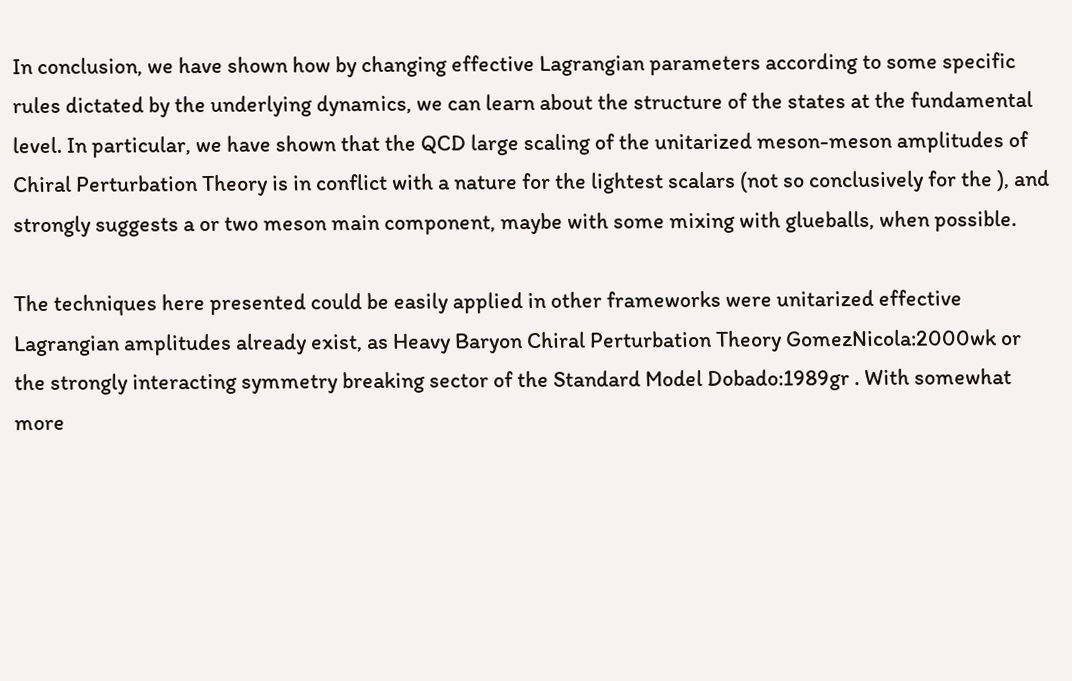In conclusion, we have shown how by changing effective Lagrangian parameters according to some specific rules dictated by the underlying dynamics, we can learn about the structure of the states at the fundamental level. In particular, we have shown that the QCD large scaling of the unitarized meson-meson amplitudes of Chiral Perturbation Theory is in conflict with a nature for the lightest scalars (not so conclusively for the ), and strongly suggests a or two meson main component, maybe with some mixing with glueballs, when possible.

The techniques here presented could be easily applied in other frameworks were unitarized effective Lagrangian amplitudes already exist, as Heavy Baryon Chiral Perturbation Theory GomezNicola:2000wk or the strongly interacting symmetry breaking sector of the Standard Model Dobado:1989gr . With somewhat more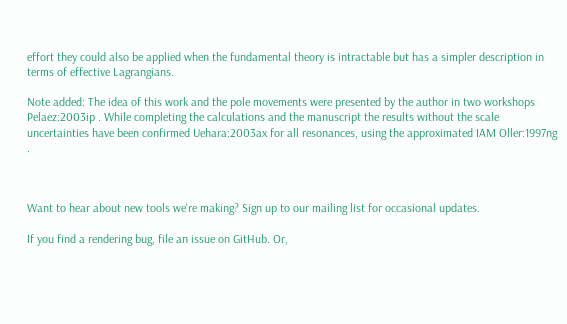effort they could also be applied when the fundamental theory is intractable but has a simpler description in terms of effective Lagrangians.

Note added: The idea of this work and the pole movements were presented by the author in two workshops Pelaez:2003ip . While completing the calculations and the manuscript the results without the scale uncertainties have been confirmed Uehara:2003ax for all resonances, using the approximated IAM Oller:1997ng .



Want to hear about new tools we're making? Sign up to our mailing list for occasional updates.

If you find a rendering bug, file an issue on GitHub. Or,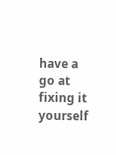have a go at fixing it yourself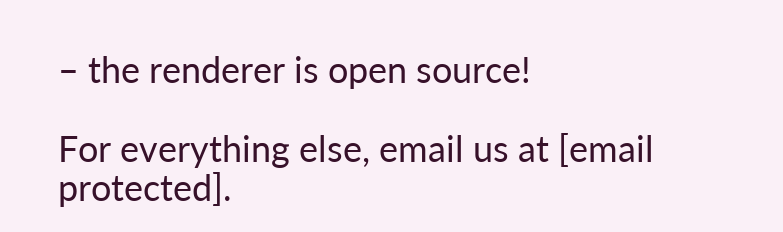– the renderer is open source!

For everything else, email us at [email protected].